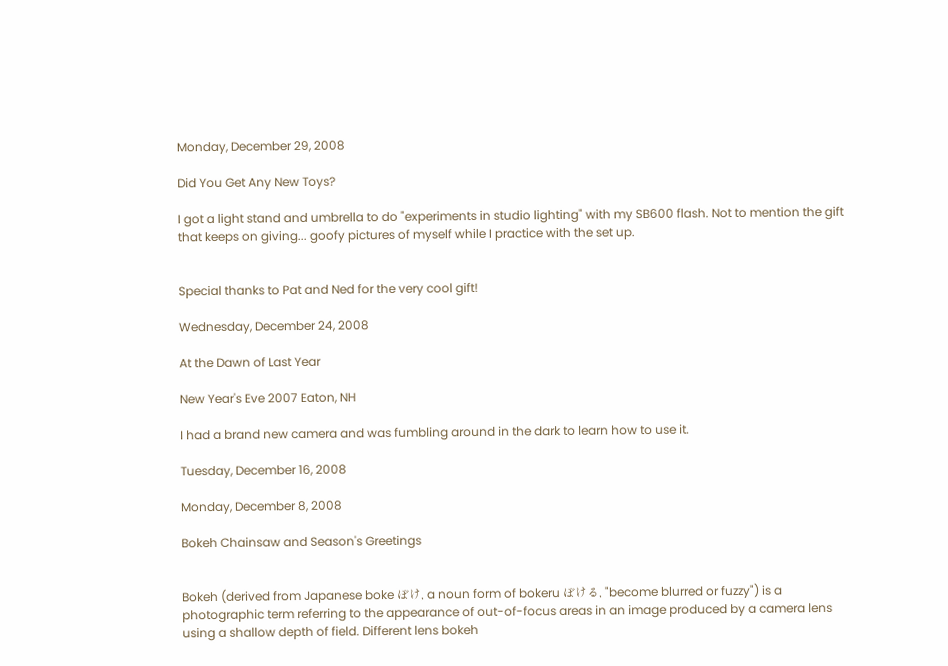Monday, December 29, 2008

Did You Get Any New Toys?

I got a light stand and umbrella to do "experiments in studio lighting" with my SB600 flash. Not to mention the gift that keeps on giving... goofy pictures of myself while I practice with the set up.


Special thanks to Pat and Ned for the very cool gift!

Wednesday, December 24, 2008

At the Dawn of Last Year

New Year's Eve 2007 Eaton, NH

I had a brand new camera and was fumbling around in the dark to learn how to use it.

Tuesday, December 16, 2008

Monday, December 8, 2008

Bokeh Chainsaw and Season's Greetings


Bokeh (derived from Japanese boke ぼけ, a noun form of bokeru ぼける, "become blurred or fuzzy") is a photographic term referring to the appearance of out-of-focus areas in an image produced by a camera lens using a shallow depth of field. Different lens bokeh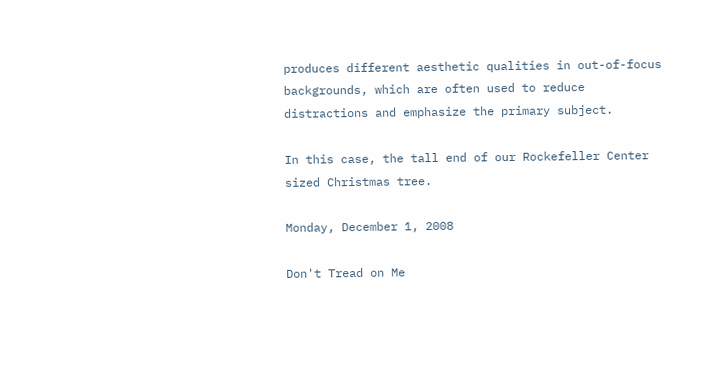produces different aesthetic qualities in out-of-focus backgrounds, which are often used to reduce distractions and emphasize the primary subject.

In this case, the tall end of our Rockefeller Center sized Christmas tree.

Monday, December 1, 2008

Don't Tread on Me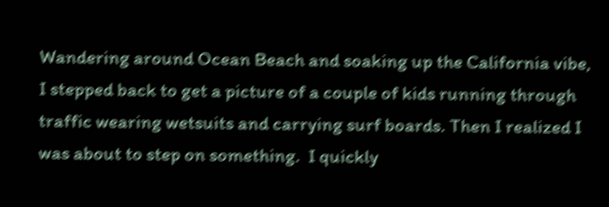Wandering around Ocean Beach and soaking up the California vibe, I stepped back to get a picture of a couple of kids running through traffic wearing wetsuits and carrying surf boards. Then I realized I was about to step on something.  I quickly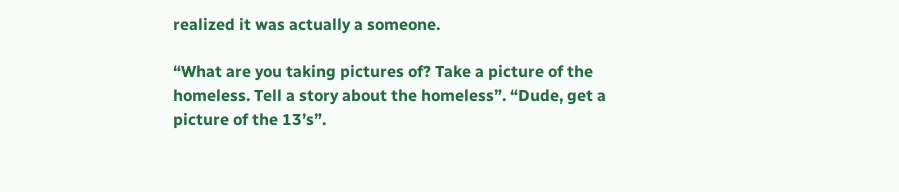realized it was actually a someone.

“What are you taking pictures of? Take a picture of the homeless. Tell a story about the homeless”. “Dude, get a picture of the 13’s”.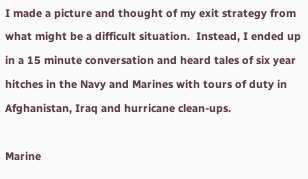I made a picture and thought of my exit strategy from what might be a difficult situation.  Instead, I ended up in a 15 minute conversation and heard tales of six year hitches in the Navy and Marines with tours of duty in Afghanistan, Iraq and hurricane clean-ups.

Marine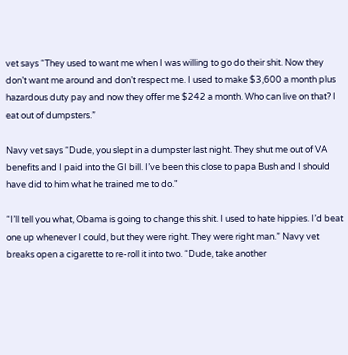vet says “They used to want me when I was willing to go do their shit. Now they don’t want me around and don’t respect me. I used to make $3,600 a month plus hazardous duty pay and now they offer me $242 a month. Who can live on that? I eat out of dumpsters.”

Navy vet says “Dude, you slept in a dumpster last night. They shut me out of VA benefits and I paid into the GI bill. I’ve been this close to papa Bush and I should have did to him what he trained me to do."

“I’ll tell you what, Obama is going to change this shit. I used to hate hippies. I’d beat one up whenever I could, but they were right. They were right man.” Navy vet breaks open a cigarette to re-roll it into two. “Dude, take another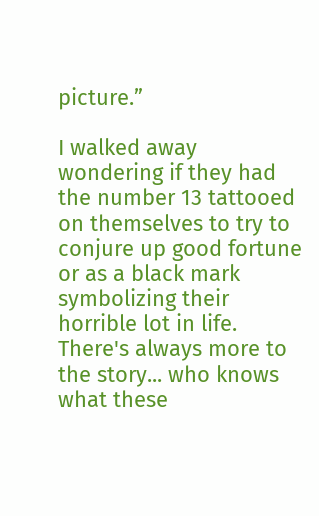picture.”

I walked away wondering if they had the number 13 tattooed on themselves to try to conjure up good fortune or as a black mark symbolizing their horrible lot in life. There's always more to the story... who knows what these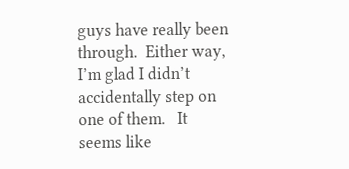guys have really been through.  Either way, I’m glad I didn’t accidentally step on one of them.   It seems like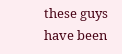these guys have been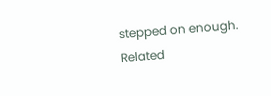stepped on enough.
Related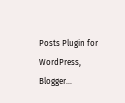Posts Plugin for WordPress, Blogger...